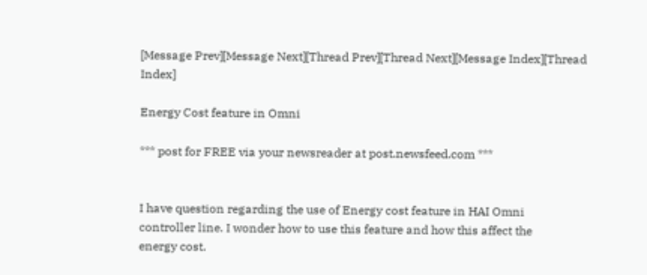[Message Prev][Message Next][Thread Prev][Thread Next][Message Index][Thread Index]

Energy Cost feature in Omni

*** post for FREE via your newsreader at post.newsfeed.com ***


I have question regarding the use of Energy cost feature in HAI Omni
controller line. I wonder how to use this feature and how this affect the
energy cost.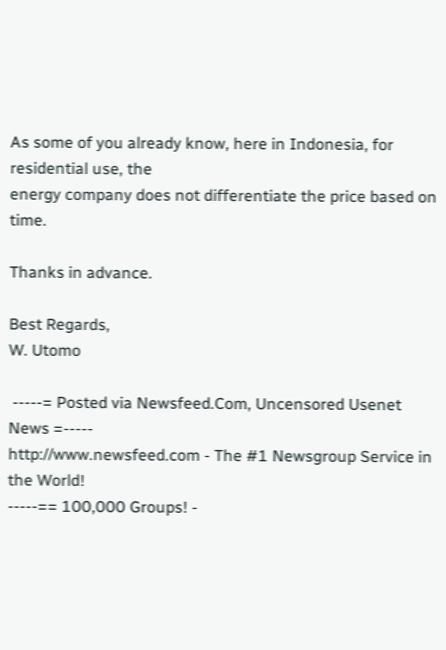As some of you already know, here in Indonesia, for residential use, the
energy company does not differentiate the price based on time.

Thanks in advance.

Best Regards,
W. Utomo

 -----= Posted via Newsfeed.Com, Uncensored Usenet News =-----
http://www.newsfeed.com - The #1 Newsgroup Service in the World!
-----== 100,000 Groups! -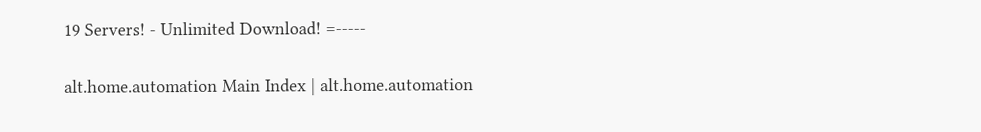19 Servers! - Unlimited Download! =-----

alt.home.automation Main Index | alt.home.automation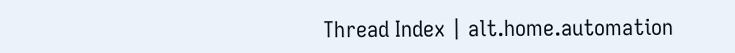Thread Index | alt.home.automation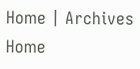Home | Archives Home